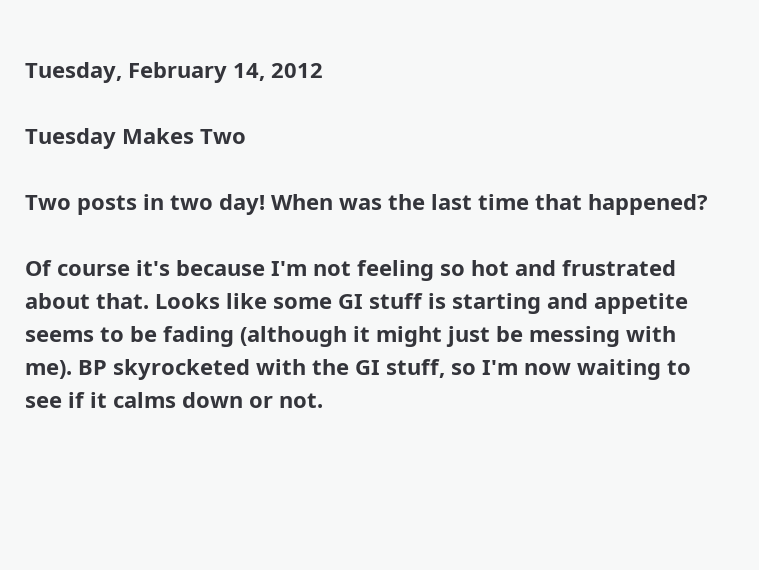Tuesday, February 14, 2012

Tuesday Makes Two

Two posts in two day! When was the last time that happened?

Of course it's because I'm not feeling so hot and frustrated about that. Looks like some GI stuff is starting and appetite seems to be fading (although it might just be messing with me). BP skyrocketed with the GI stuff, so I'm now waiting to see if it calms down or not.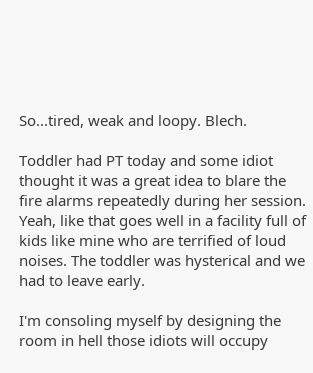So...tired, weak and loopy. Blech.

Toddler had PT today and some idiot thought it was a great idea to blare the fire alarms repeatedly during her session. Yeah, like that goes well in a facility full of kids like mine who are terrified of loud noises. The toddler was hysterical and we had to leave early.

I'm consoling myself by designing the room in hell those idiots will occupy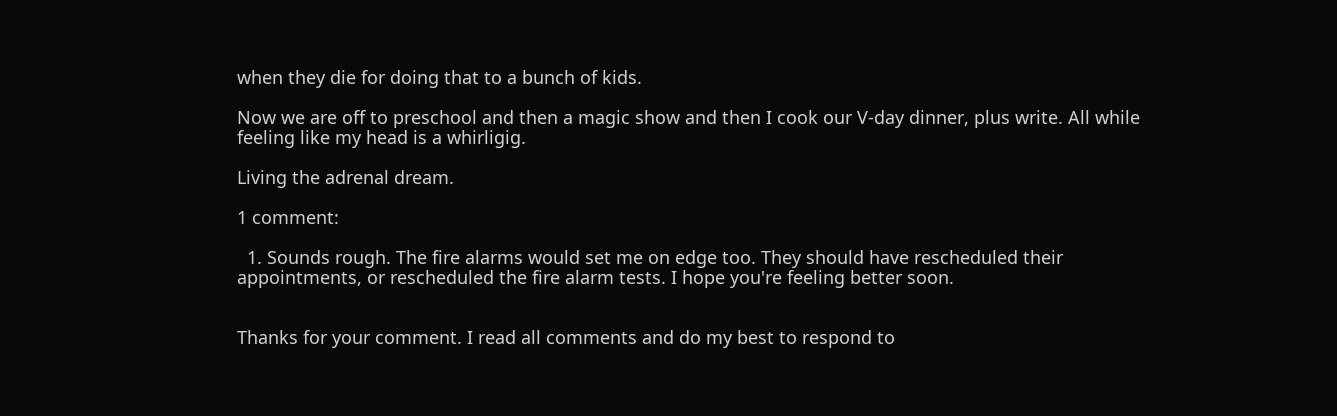when they die for doing that to a bunch of kids.

Now we are off to preschool and then a magic show and then I cook our V-day dinner, plus write. All while feeling like my head is a whirligig.

Living the adrenal dream.

1 comment:

  1. Sounds rough. The fire alarms would set me on edge too. They should have rescheduled their appointments, or rescheduled the fire alarm tests. I hope you're feeling better soon.


Thanks for your comment. I read all comments and do my best to respond to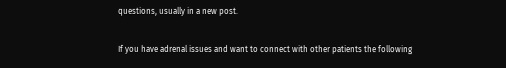questions, usually in a new post.

If you have adrenal issues and want to connect with other patients the following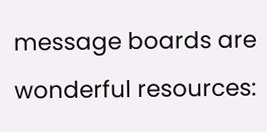message boards are wonderful resources: